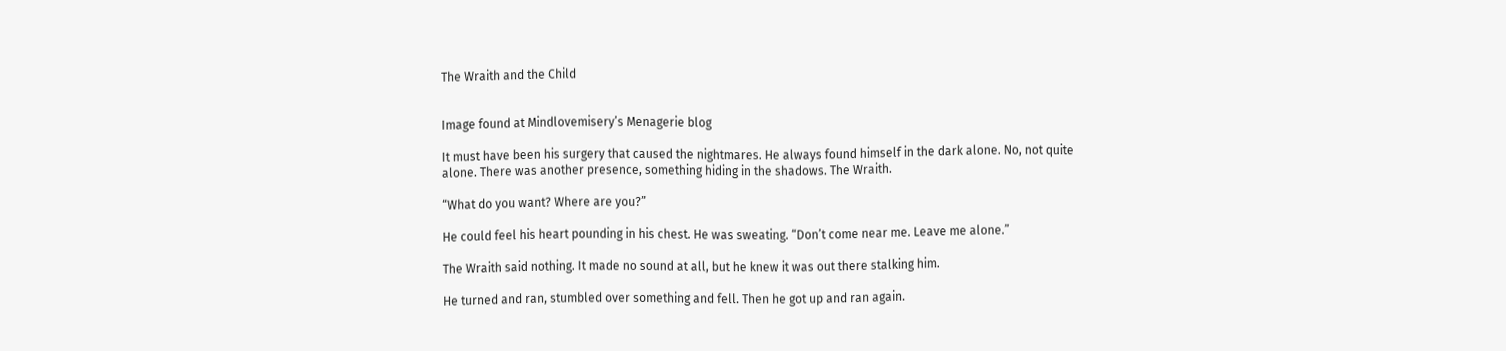The Wraith and the Child


Image found at Mindlovemisery’s Menagerie blog

It must have been his surgery that caused the nightmares. He always found himself in the dark alone. No, not quite alone. There was another presence, something hiding in the shadows. The Wraith.

“What do you want? Where are you?”

He could feel his heart pounding in his chest. He was sweating. “Don’t come near me. Leave me alone.”

The Wraith said nothing. It made no sound at all, but he knew it was out there stalking him.

He turned and ran, stumbled over something and fell. Then he got up and ran again.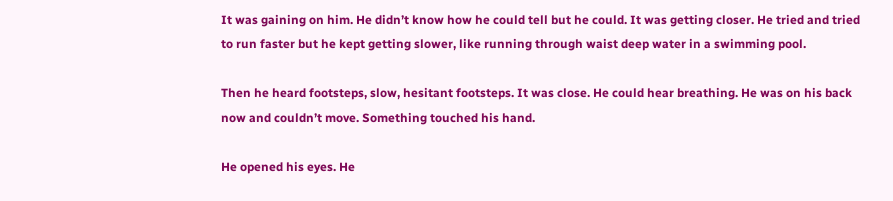It was gaining on him. He didn’t know how he could tell but he could. It was getting closer. He tried and tried to run faster but he kept getting slower, like running through waist deep water in a swimming pool.

Then he heard footsteps, slow, hesitant footsteps. It was close. He could hear breathing. He was on his back now and couldn’t move. Something touched his hand.

He opened his eyes. He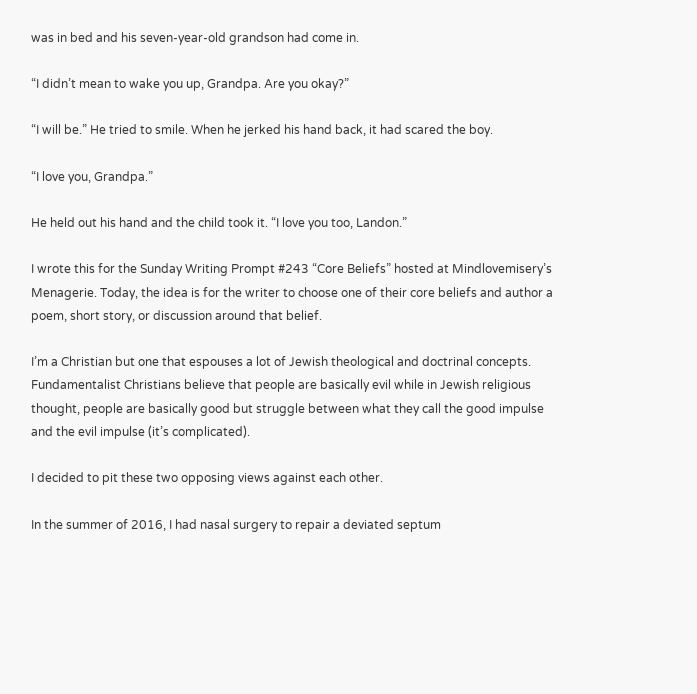was in bed and his seven-year-old grandson had come in.

“I didn’t mean to wake you up, Grandpa. Are you okay?”

“I will be.” He tried to smile. When he jerked his hand back, it had scared the boy.

“I love you, Grandpa.”

He held out his hand and the child took it. “I love you too, Landon.”

I wrote this for the Sunday Writing Prompt #243 “Core Beliefs” hosted at Mindlovemisery’s Menagerie. Today, the idea is for the writer to choose one of their core beliefs and author a poem, short story, or discussion around that belief.

I’m a Christian but one that espouses a lot of Jewish theological and doctrinal concepts. Fundamentalist Christians believe that people are basically evil while in Jewish religious thought, people are basically good but struggle between what they call the good impulse and the evil impulse (it’s complicated).

I decided to pit these two opposing views against each other.

In the summer of 2016, I had nasal surgery to repair a deviated septum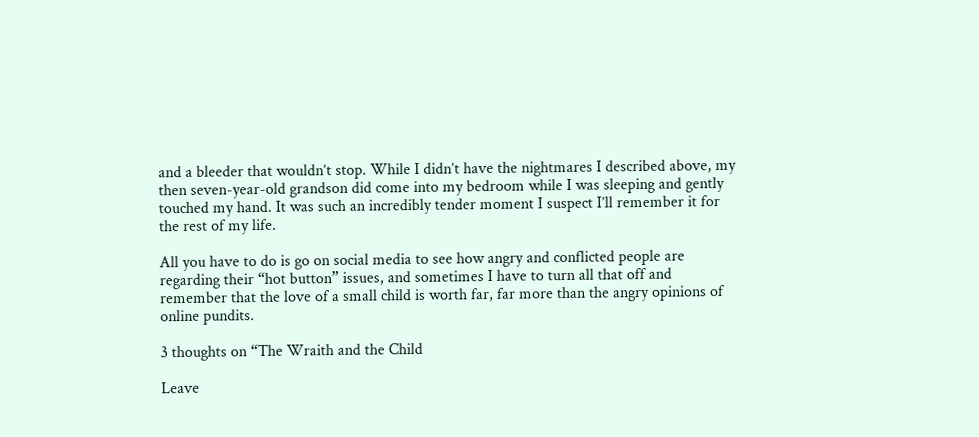and a bleeder that wouldn’t stop. While I didn’t have the nightmares I described above, my then seven-year-old grandson did come into my bedroom while I was sleeping and gently touched my hand. It was such an incredibly tender moment I suspect I’ll remember it for the rest of my life.

All you have to do is go on social media to see how angry and conflicted people are regarding their “hot button” issues, and sometimes I have to turn all that off and remember that the love of a small child is worth far, far more than the angry opinions of online pundits.

3 thoughts on “The Wraith and the Child

Leave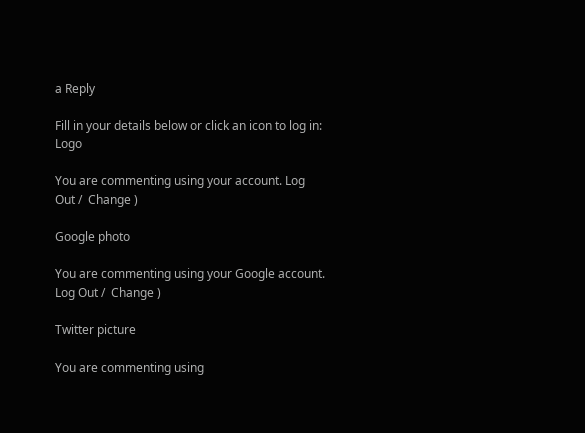a Reply

Fill in your details below or click an icon to log in: Logo

You are commenting using your account. Log Out /  Change )

Google photo

You are commenting using your Google account. Log Out /  Change )

Twitter picture

You are commenting using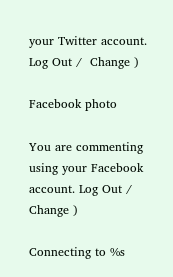your Twitter account. Log Out /  Change )

Facebook photo

You are commenting using your Facebook account. Log Out /  Change )

Connecting to %s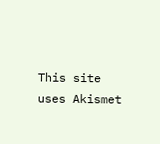This site uses Akismet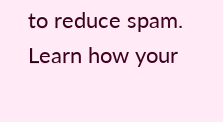to reduce spam. Learn how your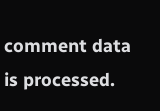comment data is processed.